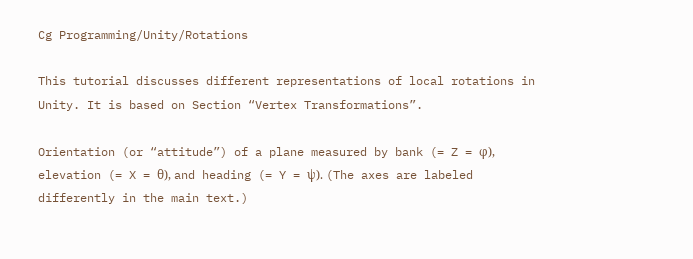Cg Programming/Unity/Rotations

This tutorial discusses different representations of local rotations in Unity. It is based on Section “Vertex Transformations”.

Orientation (or “attitude”) of a plane measured by bank (= Z = φ), elevation (= X = θ), and heading (= Y = ψ). (The axes are labeled differently in the main text.)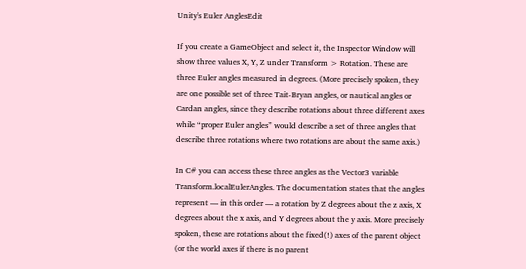Unity's Euler AnglesEdit

If you create a GameObject and select it, the Inspector Window will show three values X, Y, Z under Transform > Rotation. These are three Euler angles measured in degrees. (More precisely spoken, they are one possible set of three Tait-Bryan angles, or nautical angles or Cardan angles, since they describe rotations about three different axes while “proper Euler angles” would describe a set of three angles that describe three rotations where two rotations are about the same axis.)

In C# you can access these three angles as the Vector3 variable Transform.localEulerAngles. The documentation states that the angles represent — in this order — a rotation by Z degrees about the z axis, X degrees about the x axis, and Y degrees about the y axis. More precisely spoken, these are rotations about the fixed(!) axes of the parent object (or the world axes if there is no parent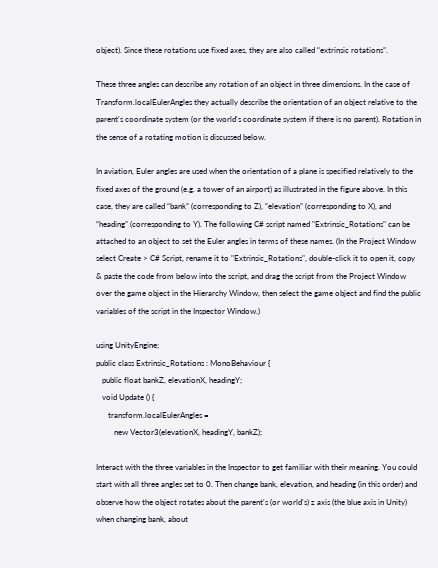object). Since these rotations use fixed axes, they are also called “extrinsic rotations”.

These three angles can describe any rotation of an object in three dimensions. In the case of Transform.localEulerAngles they actually describe the orientation of an object relative to the parent's coordinate system (or the world's coordinate system if there is no parent). Rotation in the sense of a rotating motion is discussed below.

In aviation, Euler angles are used when the orientation of a plane is specified relatively to the fixed axes of the ground (e.g. a tower of an airport) as illustrated in the figure above. In this case, they are called “bank” (corresponding to Z), “elevation” (corresponding to X), and “heading” (corresponding to Y). The following C# script named "Extrinsic_Rotations" can be attached to an object to set the Euler angles in terms of these names. (In the Project Window select Create > C# Script, rename it to "Extrinsic_Rotations", double-click it to open it, copy & paste the code from below into the script, and drag the script from the Project Window over the game object in the Hierarchy Window, then select the game object and find the public variables of the script in the Inspector Window.)

using UnityEngine;
public class Extrinsic_Rotations : MonoBehaviour {
   public float bankZ, elevationX, headingY;
   void Update () {
      transform.localEulerAngles =
         new Vector3(elevationX, headingY, bankZ);

Interact with the three variables in the Inspector to get familiar with their meaning. You could start with all three angles set to 0. Then change bank, elevation, and heading (in this order) and observe how the object rotates about the parent's (or world's) z axis (the blue axis in Unity) when changing bank, about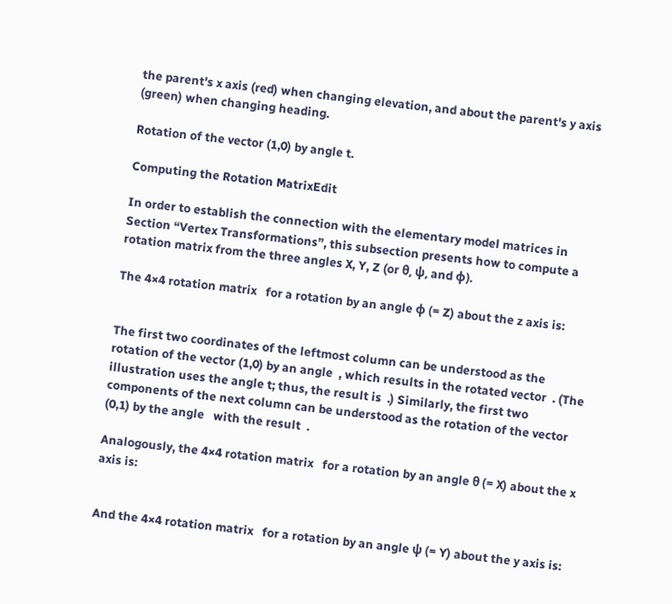the parent's x axis (red) when changing elevation, and about the parent's y axis (green) when changing heading.

Rotation of the vector (1,0) by angle t.

Computing the Rotation MatrixEdit

In order to establish the connection with the elementary model matrices in Section “Vertex Transformations”, this subsection presents how to compute a rotation matrix from the three angles X, Y, Z (or θ, ψ, and φ).

The 4×4 rotation matrix   for a rotation by an angle φ (= Z) about the z axis is:


The first two coordinates of the leftmost column can be understood as the rotation of the vector (1,0) by an angle  , which results in the rotated vector  . (The illustration uses the angle t; thus, the result is  .) Similarly, the first two components of the next column can be understood as the rotation of the vector (0,1) by the angle   with the result  .

Analogously, the 4×4 rotation matrix   for a rotation by an angle θ (= X) about the x axis is:


And the 4×4 rotation matrix   for a rotation by an angle ψ (= Y) about the y axis is: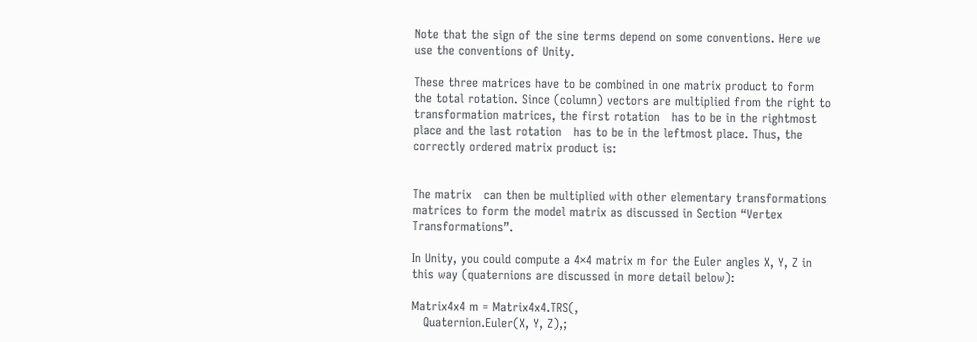Note that the sign of the sine terms depend on some conventions. Here we use the conventions of Unity.

These three matrices have to be combined in one matrix product to form the total rotation. Since (column) vectors are multiplied from the right to transformation matrices, the first rotation   has to be in the rightmost place and the last rotation   has to be in the leftmost place. Thus, the correctly ordered matrix product is:


The matrix   can then be multiplied with other elementary transformations matrices to form the model matrix as discussed in Section “Vertex Transformations”.

In Unity, you could compute a 4×4 matrix m for the Euler angles X, Y, Z in this way (quaternions are discussed in more detail below):

Matrix4x4 m = Matrix4x4.TRS(,
   Quaternion.Euler(X, Y, Z),;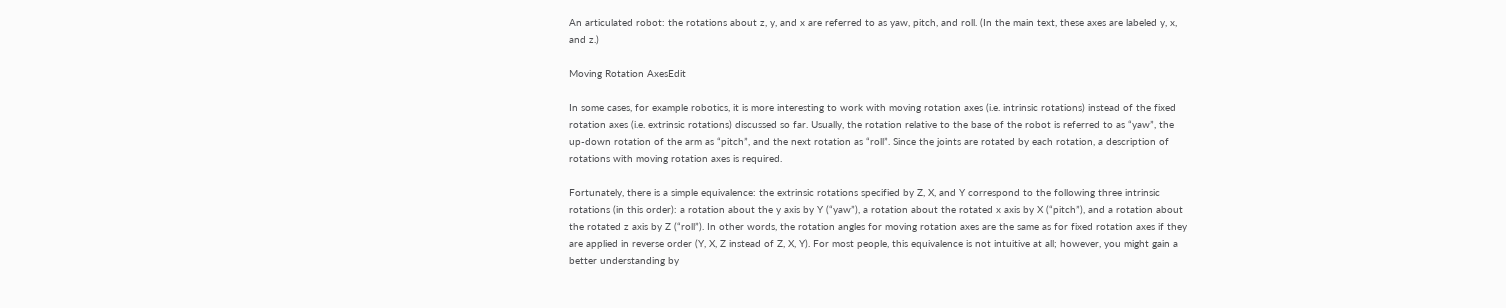An articulated robot: the rotations about z, y, and x are referred to as yaw, pitch, and roll. (In the main text, these axes are labeled y, x, and z.)

Moving Rotation AxesEdit

In some cases, for example robotics, it is more interesting to work with moving rotation axes (i.e. intrinsic rotations) instead of the fixed rotation axes (i.e. extrinsic rotations) discussed so far. Usually, the rotation relative to the base of the robot is referred to as “yaw”, the up-down rotation of the arm as “pitch”, and the next rotation as “roll”. Since the joints are rotated by each rotation, a description of rotations with moving rotation axes is required.

Fortunately, there is a simple equivalence: the extrinsic rotations specified by Z, X, and Y correspond to the following three intrinsic rotations (in this order): a rotation about the y axis by Y (“yaw”), a rotation about the rotated x axis by X (“pitch”), and a rotation about the rotated z axis by Z (“roll”). In other words, the rotation angles for moving rotation axes are the same as for fixed rotation axes if they are applied in reverse order (Y, X, Z instead of Z, X, Y). For most people, this equivalence is not intuitive at all; however, you might gain a better understanding by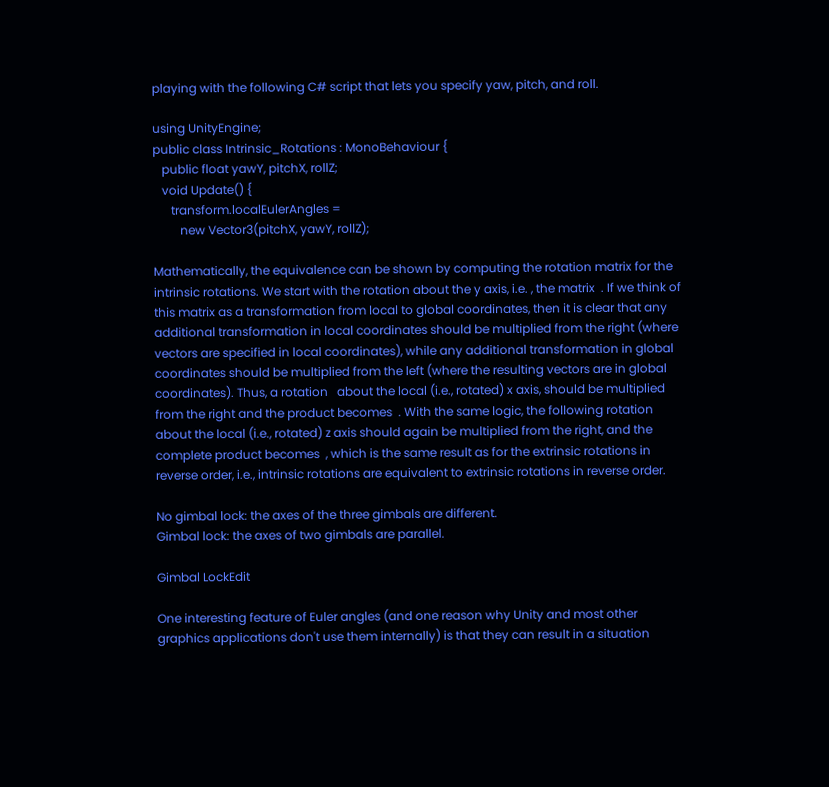playing with the following C# script that lets you specify yaw, pitch, and roll.

using UnityEngine;
public class Intrinsic_Rotations : MonoBehaviour {
   public float yawY, pitchX, rollZ;
   void Update() {
      transform.localEulerAngles =
         new Vector3(pitchX, yawY, rollZ);

Mathematically, the equivalence can be shown by computing the rotation matrix for the intrinsic rotations. We start with the rotation about the y axis, i.e. , the matrix  . If we think of this matrix as a transformation from local to global coordinates, then it is clear that any additional transformation in local coordinates should be multiplied from the right (where vectors are specified in local coordinates), while any additional transformation in global coordinates should be multiplied from the left (where the resulting vectors are in global coordinates). Thus, a rotation   about the local (i.e., rotated) x axis, should be multiplied from the right and the product becomes  . With the same logic, the following rotation   about the local (i.e., rotated) z axis should again be multiplied from the right, and the complete product becomes  , which is the same result as for the extrinsic rotations in reverse order, i.e., intrinsic rotations are equivalent to extrinsic rotations in reverse order.

No gimbal lock: the axes of the three gimbals are different.
Gimbal lock: the axes of two gimbals are parallel.

Gimbal LockEdit

One interesting feature of Euler angles (and one reason why Unity and most other graphics applications don't use them internally) is that they can result in a situation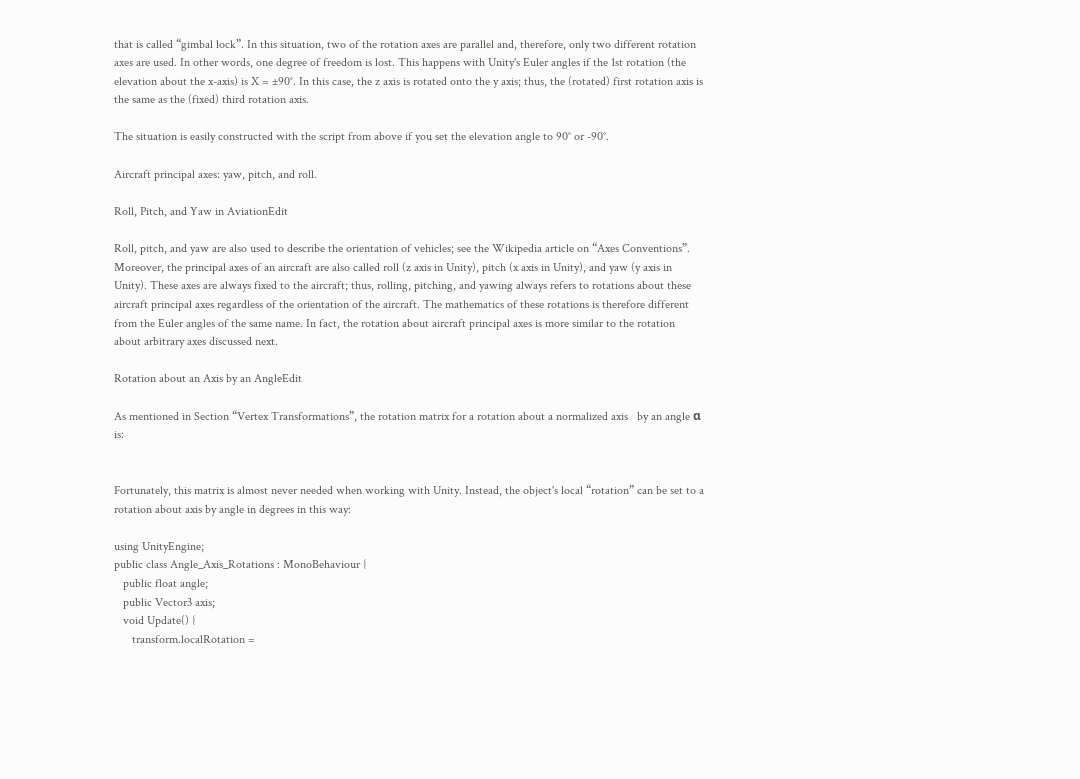that is called “gimbal lock”. In this situation, two of the rotation axes are parallel and, therefore, only two different rotation axes are used. In other words, one degree of freedom is lost. This happens with Unity's Euler angles if the 1st rotation (the elevation about the x-axis) is X = ±90°. In this case, the z axis is rotated onto the y axis; thus, the (rotated) first rotation axis is the same as the (fixed) third rotation axis.

The situation is easily constructed with the script from above if you set the elevation angle to 90° or -90°.

Aircraft principal axes: yaw, pitch, and roll.

Roll, Pitch, and Yaw in AviationEdit

Roll, pitch, and yaw are also used to describe the orientation of vehicles; see the Wikipedia article on “Axes Conventions”. Moreover, the principal axes of an aircraft are also called roll (z axis in Unity), pitch (x axis in Unity), and yaw (y axis in Unity). These axes are always fixed to the aircraft; thus, rolling, pitching, and yawing always refers to rotations about these aircraft principal axes regardless of the orientation of the aircraft. The mathematics of these rotations is therefore different from the Euler angles of the same name. In fact, the rotation about aircraft principal axes is more similar to the rotation about arbitrary axes discussed next.

Rotation about an Axis by an AngleEdit

As mentioned in Section “Vertex Transformations”, the rotation matrix for a rotation about a normalized axis   by an angle α is:


Fortunately, this matrix is almost never needed when working with Unity. Instead, the object's local “rotation” can be set to a rotation about axis by angle in degrees in this way:

using UnityEngine;
public class Angle_Axis_Rotations : MonoBehaviour {
   public float angle;
   public Vector3 axis;
   void Update() {
      transform.localRotation =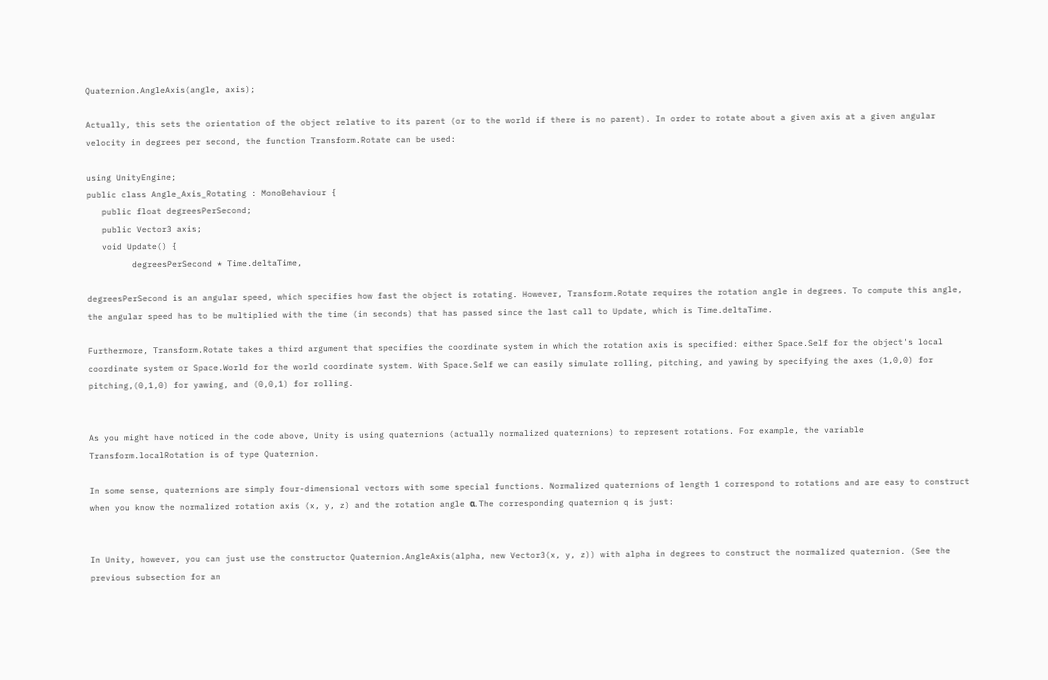Quaternion.AngleAxis(angle, axis);

Actually, this sets the orientation of the object relative to its parent (or to the world if there is no parent). In order to rotate about a given axis at a given angular velocity in degrees per second, the function Transform.Rotate can be used:

using UnityEngine;
public class Angle_Axis_Rotating : MonoBehaviour {
   public float degreesPerSecond;
   public Vector3 axis;
   void Update() {
         degreesPerSecond * Time.deltaTime,

degreesPerSecond is an angular speed, which specifies how fast the object is rotating. However, Transform.Rotate requires the rotation angle in degrees. To compute this angle, the angular speed has to be multiplied with the time (in seconds) that has passed since the last call to Update, which is Time.deltaTime.

Furthermore, Transform.Rotate takes a third argument that specifies the coordinate system in which the rotation axis is specified: either Space.Self for the object's local coordinate system or Space.World for the world coordinate system. With Space.Self we can easily simulate rolling, pitching, and yawing by specifying the axes (1,0,0) for pitching,(0,1,0) for yawing, and (0,0,1) for rolling.


As you might have noticed in the code above, Unity is using quaternions (actually normalized quaternions) to represent rotations. For example, the variable Transform.localRotation is of type Quaternion.

In some sense, quaternions are simply four-dimensional vectors with some special functions. Normalized quaternions of length 1 correspond to rotations and are easy to construct when you know the normalized rotation axis (x, y, z) and the rotation angle α. The corresponding quaternion q is just:


In Unity, however, you can just use the constructor Quaternion.AngleAxis(alpha, new Vector3(x, y, z)) with alpha in degrees to construct the normalized quaternion. (See the previous subsection for an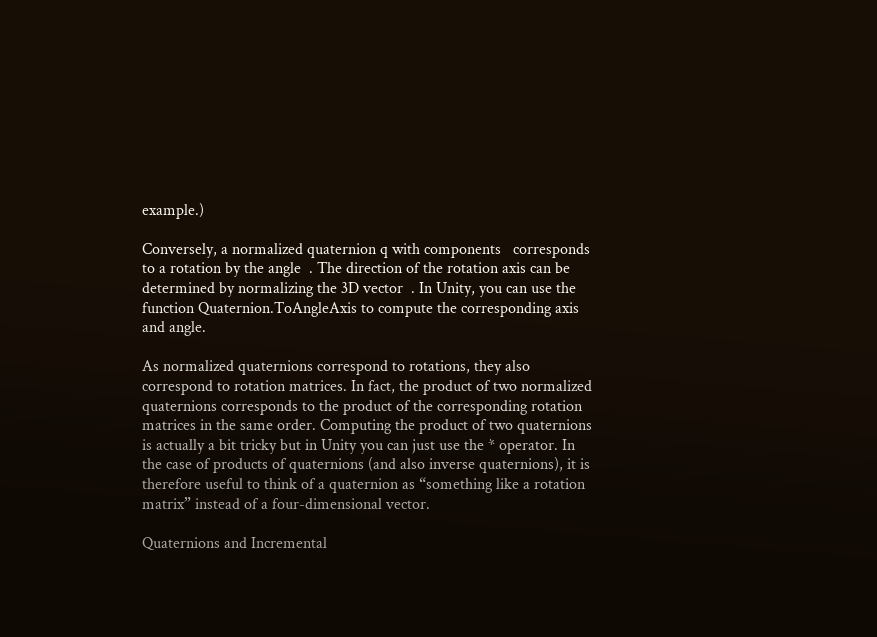example.)

Conversely, a normalized quaternion q with components   corresponds to a rotation by the angle  . The direction of the rotation axis can be determined by normalizing the 3D vector  . In Unity, you can use the function Quaternion.ToAngleAxis to compute the corresponding axis and angle.

As normalized quaternions correspond to rotations, they also correspond to rotation matrices. In fact, the product of two normalized quaternions corresponds to the product of the corresponding rotation matrices in the same order. Computing the product of two quaternions is actually a bit tricky but in Unity you can just use the * operator. In the case of products of quaternions (and also inverse quaternions), it is therefore useful to think of a quaternion as “something like a rotation matrix” instead of a four-dimensional vector.

Quaternions and Incremental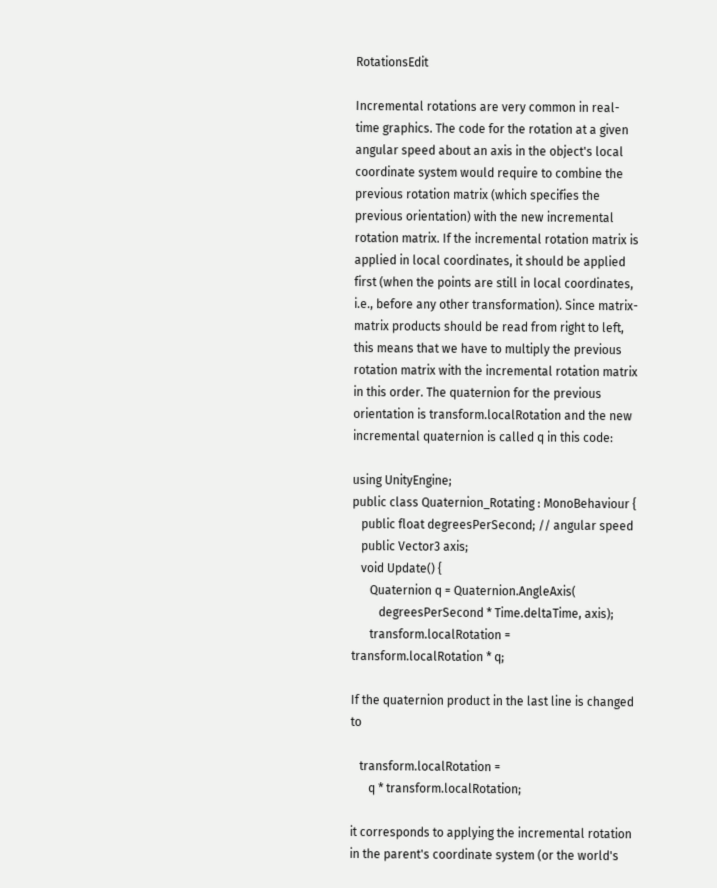RotationsEdit

Incremental rotations are very common in real-time graphics. The code for the rotation at a given angular speed about an axis in the object's local coordinate system would require to combine the previous rotation matrix (which specifies the previous orientation) with the new incremental rotation matrix. If the incremental rotation matrix is applied in local coordinates, it should be applied first (when the points are still in local coordinates, i.e., before any other transformation). Since matrix-matrix products should be read from right to left, this means that we have to multiply the previous rotation matrix with the incremental rotation matrix in this order. The quaternion for the previous orientation is transform.localRotation and the new incremental quaternion is called q in this code:

using UnityEngine;
public class Quaternion_Rotating : MonoBehaviour {
   public float degreesPerSecond; // angular speed
   public Vector3 axis;
   void Update() {
      Quaternion q = Quaternion.AngleAxis(
         degreesPerSecond * Time.deltaTime, axis);
      transform.localRotation = transform.localRotation * q;

If the quaternion product in the last line is changed to

   transform.localRotation =
      q * transform.localRotation;

it corresponds to applying the incremental rotation in the parent's coordinate system (or the world's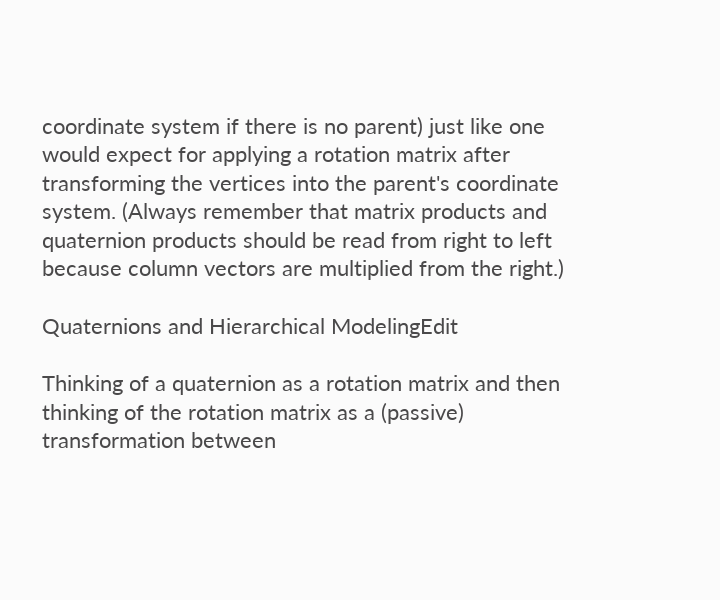coordinate system if there is no parent) just like one would expect for applying a rotation matrix after transforming the vertices into the parent's coordinate system. (Always remember that matrix products and quaternion products should be read from right to left because column vectors are multiplied from the right.)

Quaternions and Hierarchical ModelingEdit

Thinking of a quaternion as a rotation matrix and then thinking of the rotation matrix as a (passive) transformation between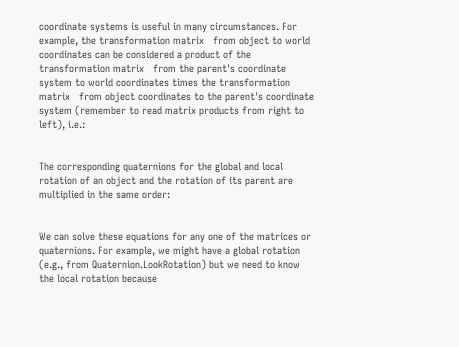coordinate systems is useful in many circumstances. For example, the transformation matrix   from object to world coordinates can be considered a product of the transformation matrix   from the parent's coordinate system to world coordinates times the transformation matrix   from object coordinates to the parent's coordinate system (remember to read matrix products from right to left), i.e.:


The corresponding quaternions for the global and local rotation of an object and the rotation of its parent are multiplied in the same order:


We can solve these equations for any one of the matrices or quaternions. For example, we might have a global rotation (e.g., from Quaternion.LookRotation) but we need to know the local rotation because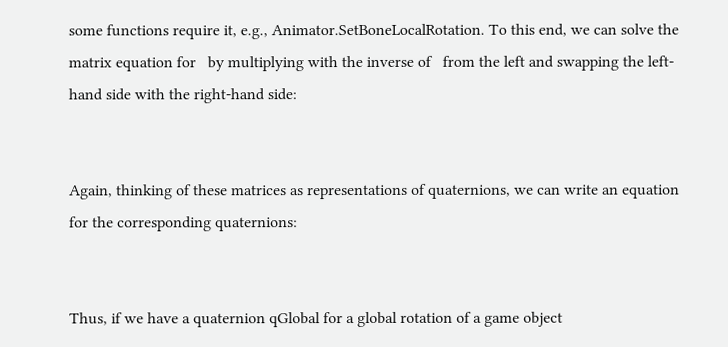some functions require it, e.g., Animator.SetBoneLocalRotation. To this end, we can solve the matrix equation for   by multiplying with the inverse of   from the left and swapping the left-hand side with the right-hand side:


Again, thinking of these matrices as representations of quaternions, we can write an equation for the corresponding quaternions:


Thus, if we have a quaternion qGlobal for a global rotation of a game object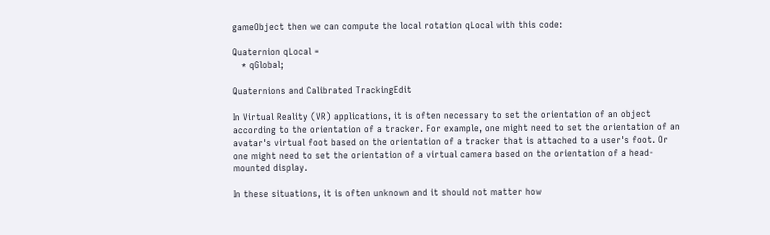gameObject then we can compute the local rotation qLocal with this code:

Quaternion qLocal =
   * qGlobal;

Quaternions and Calibrated TrackingEdit

In Virtual Reality (VR) applications, it is often necessary to set the orientation of an object according to the orientation of a tracker. For example, one might need to set the orientation of an avatar's virtual foot based on the orientation of a tracker that is attached to a user's foot. Or one might need to set the orientation of a virtual camera based on the orientation of a head-mounted display.

In these situations, it is often unknown and it should not matter how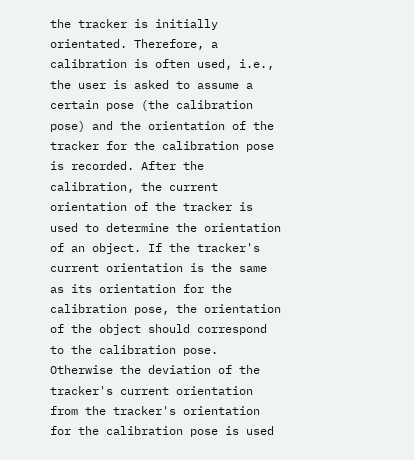the tracker is initially orientated. Therefore, a calibration is often used, i.e., the user is asked to assume a certain pose (the calibration pose) and the orientation of the tracker for the calibration pose is recorded. After the calibration, the current orientation of the tracker is used to determine the orientation of an object. If the tracker's current orientation is the same as its orientation for the calibration pose, the orientation of the object should correspond to the calibration pose. Otherwise the deviation of the tracker's current orientation from the tracker's orientation for the calibration pose is used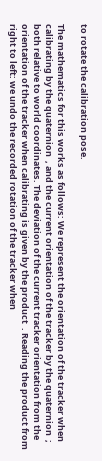to rotate the calibration pose.

The mathematics for this works as follows: We represent the orientation of the tracker when calibrating by the quaternion  , and the current orientation of the tracker by the quaternion  ; both relative to world coordinates. The deviation of the current tracker orientation from the orientation of the tracker when calibrating is given by the product  . Reading the product from right to left: we undo the recorded rotation of the tracker when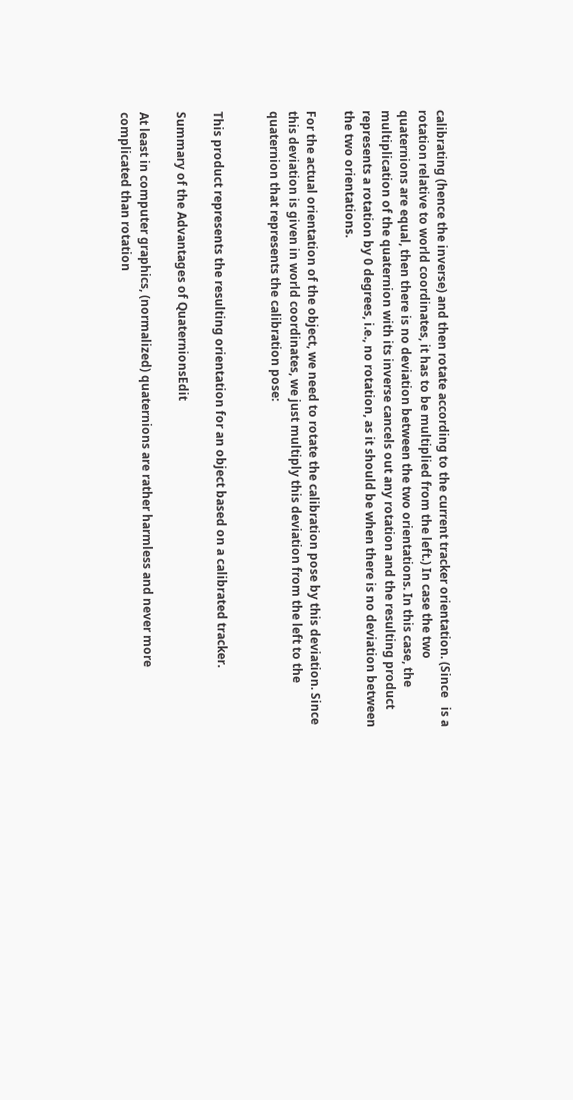calibrating (hence the inverse) and then rotate according to the current tracker orientation. (Since   is a rotation relative to world coordinates, it has to be multiplied from the left.) In case the two quaternions are equal, then there is no deviation between the two orientations. In this case, the multiplication of the quaternion with its inverse cancels out any rotation and the resulting product represents a rotation by 0 degrees, i.e., no rotation, as it should be when there is no deviation between the two orientations.

For the actual orientation of the object, we need to rotate the calibration pose by this deviation. Since this deviation is given in world coordinates, we just multiply this deviation from the left to the quaternion that represents the calibration pose:


This product represents the resulting orientation for an object based on a calibrated tracker.

Summary of the Advantages of QuaternionsEdit

At least in computer graphics, (normalized) quaternions are rather harmless and never more complicated than rotation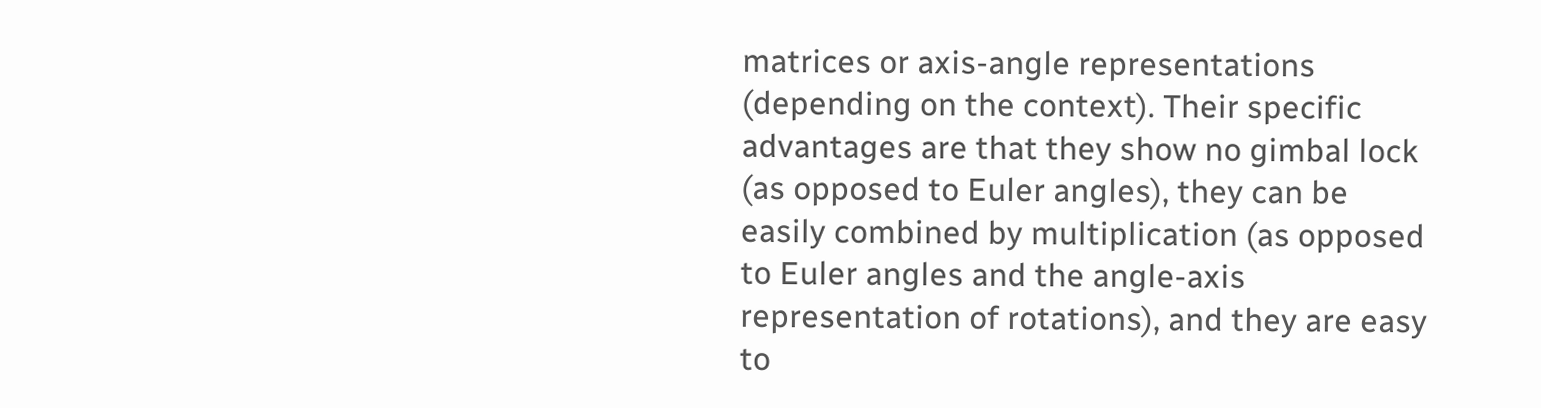matrices or axis-angle representations (depending on the context). Their specific advantages are that they show no gimbal lock (as opposed to Euler angles), they can be easily combined by multiplication (as opposed to Euler angles and the angle-axis representation of rotations), and they are easy to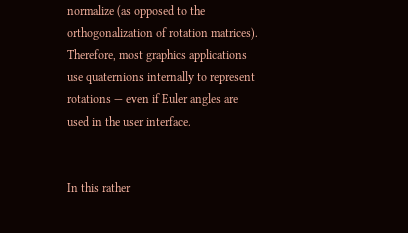normalize (as opposed to the orthogonalization of rotation matrices). Therefore, most graphics applications use quaternions internally to represent rotations — even if Euler angles are used in the user interface.


In this rather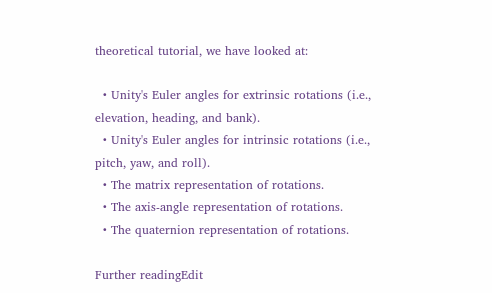theoretical tutorial, we have looked at:

  • Unity's Euler angles for extrinsic rotations (i.e., elevation, heading, and bank).
  • Unity's Euler angles for intrinsic rotations (i.e., pitch, yaw, and roll).
  • The matrix representation of rotations.
  • The axis-angle representation of rotations.
  • The quaternion representation of rotations.

Further readingEdit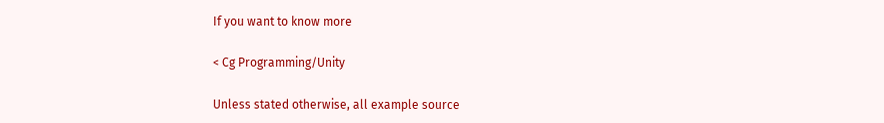If you want to know more

< Cg Programming/Unity

Unless stated otherwise, all example source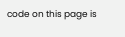code on this page is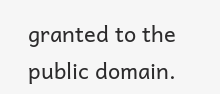granted to the public domain.